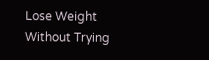Lose Weight Without Trying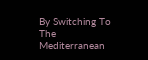By Switching To The Mediterranean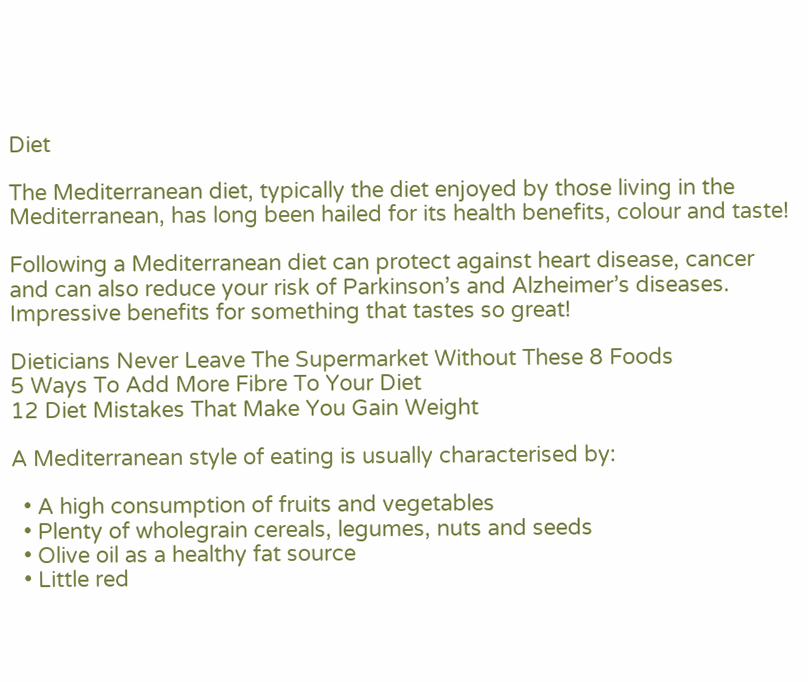Diet

The Mediterranean diet, typically the diet enjoyed by those living in the Mediterranean, has long been hailed for its health benefits, colour and taste!

Following a Mediterranean diet can protect against heart disease, cancer and can also reduce your risk of Parkinson’s and Alzheimer’s diseases. Impressive benefits for something that tastes so great!

Dieticians Never Leave The Supermarket Without These 8 Foods
5 Ways To Add More Fibre To Your Diet
12 Diet Mistakes That Make You Gain Weight

A Mediterranean style of eating is usually characterised by:

  • A high consumption of fruits and vegetables
  • Plenty of wholegrain cereals, legumes, nuts and seeds
  • Olive oil as a healthy fat source
  • Little red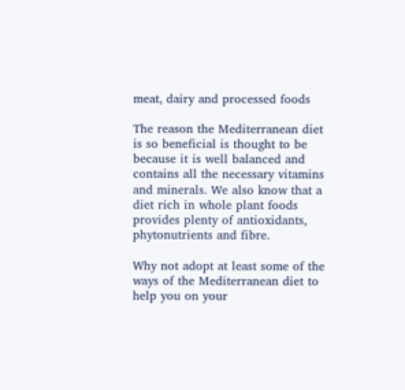meat, dairy and processed foods

The reason the Mediterranean diet is so beneficial is thought to be because it is well balanced and contains all the necessary vitamins and minerals. We also know that a diet rich in whole plant foods provides plenty of antioxidants, phytonutrients and fibre.

Why not adopt at least some of the ways of the Mediterranean diet to help you on your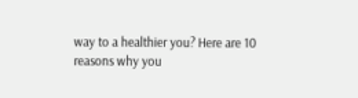way to a healthier you? Here are 10 reasons why you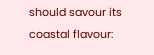should savour its coastal flavour: